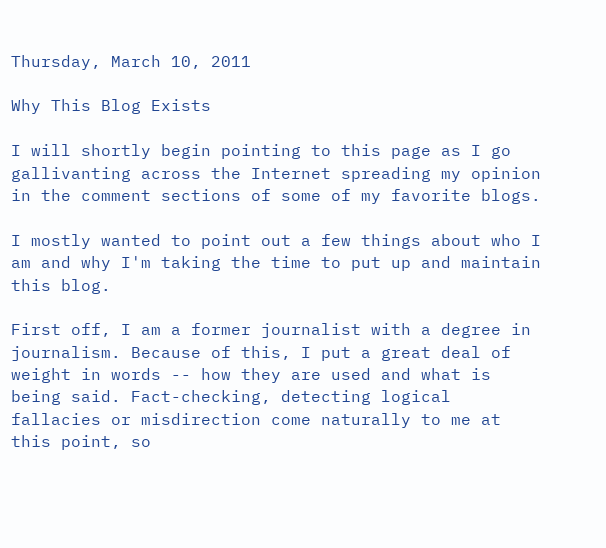Thursday, March 10, 2011

Why This Blog Exists

I will shortly begin pointing to this page as I go gallivanting across the Internet spreading my opinion in the comment sections of some of my favorite blogs.

I mostly wanted to point out a few things about who I am and why I'm taking the time to put up and maintain this blog.

First off, I am a former journalist with a degree in journalism. Because of this, I put a great deal of weight in words -- how they are used and what is being said. Fact-checking, detecting logical fallacies or misdirection come naturally to me at this point, so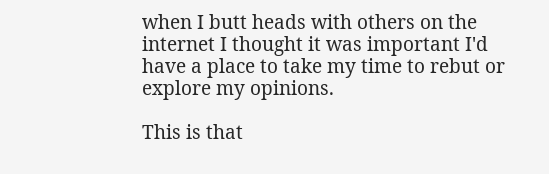when I butt heads with others on the internet I thought it was important I'd have a place to take my time to rebut or explore my opinions.

This is that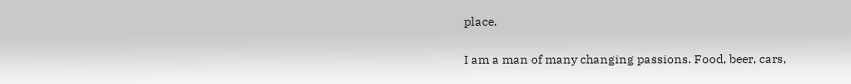place.

I am a man of many changing passions. Food, beer, cars,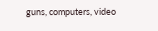guns, computers, video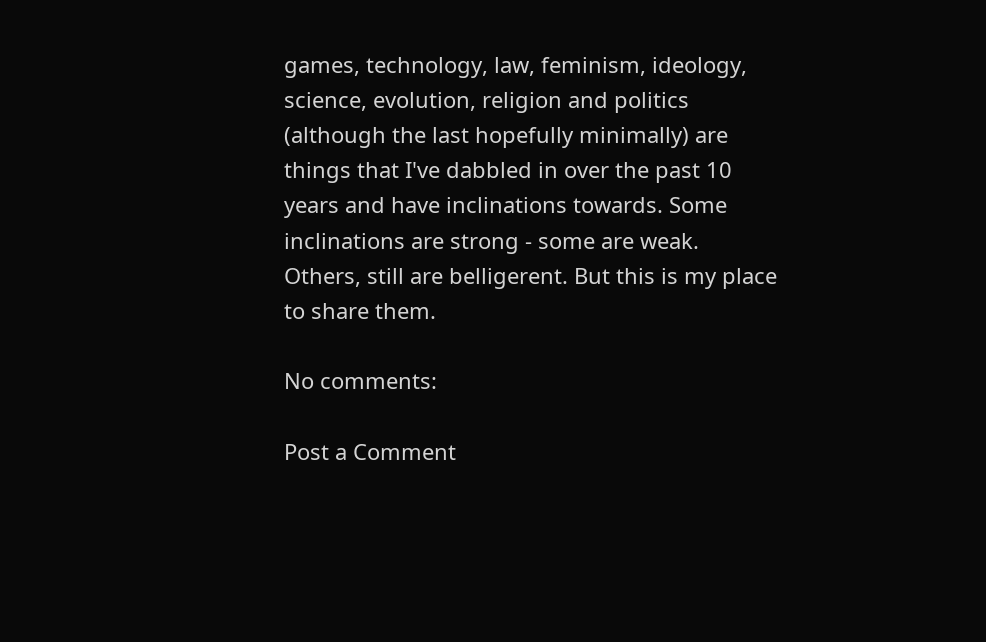games, technology, law, feminism, ideology, science, evolution, religion and politics (although the last hopefully minimally) are things that I've dabbled in over the past 10 years and have inclinations towards. Some inclinations are strong - some are weak. Others, still are belligerent. But this is my place to share them.

No comments:

Post a Comment